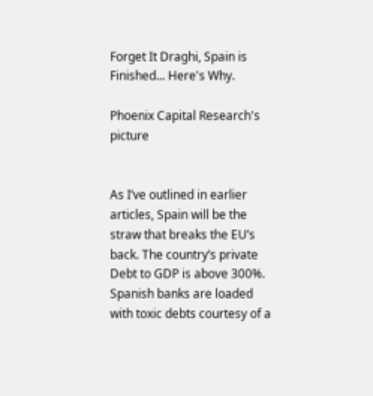Forget It Draghi, Spain is Finished... Here's Why.

Phoenix Capital Research's picture


As I’ve outlined in earlier articles, Spain will be the straw that breaks the EU’s back. The country’s private Debt to GDP is above 300%. Spanish banks are loaded with toxic debts courtesy of a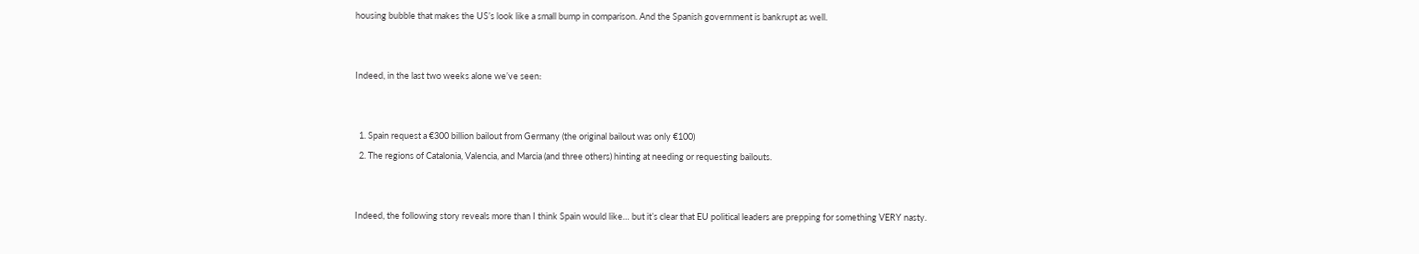housing bubble that makes the US’s look like a small bump in comparison. And the Spanish government is bankrupt as well.


Indeed, in the last two weeks alone we’ve seen:


  1. Spain request a €300 billion bailout from Germany (the original bailout was only €100)
  2. The regions of Catalonia, Valencia, and Marcia (and three others) hinting at needing or requesting bailouts.


Indeed, the following story reveals more than I think Spain would like… but it’s clear that EU political leaders are prepping for something VERY nasty.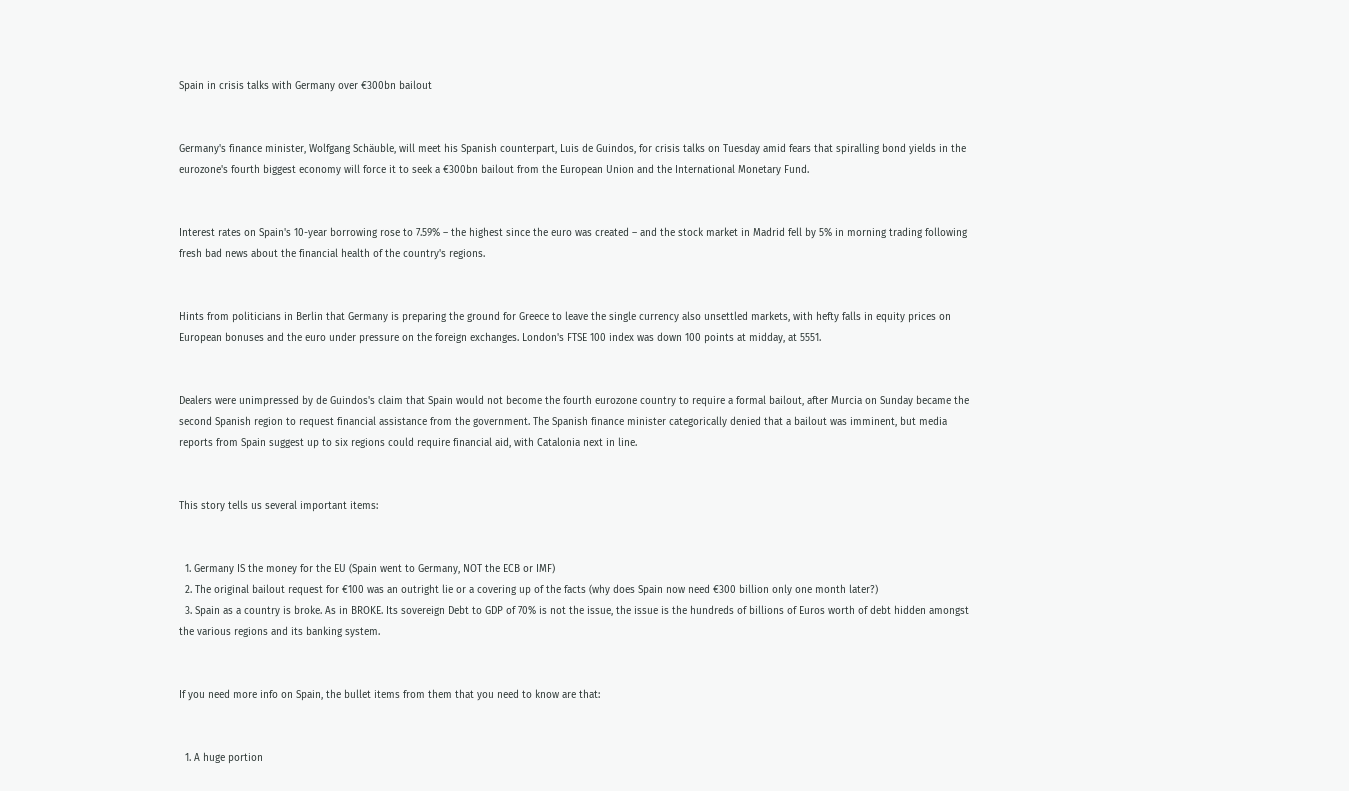Spain in crisis talks with Germany over €300bn bailout


Germany's finance minister, Wolfgang Schäuble, will meet his Spanish counterpart, Luis de Guindos, for crisis talks on Tuesday amid fears that spiralling bond yields in the eurozone's fourth biggest economy will force it to seek a €300bn bailout from the European Union and the International Monetary Fund.


Interest rates on Spain's 10-year borrowing rose to 7.59% – the highest since the euro was created – and the stock market in Madrid fell by 5% in morning trading following fresh bad news about the financial health of the country's regions.


Hints from politicians in Berlin that Germany is preparing the ground for Greece to leave the single currency also unsettled markets, with hefty falls in equity prices on European bonuses and the euro under pressure on the foreign exchanges. London's FTSE 100 index was down 100 points at midday, at 5551.


Dealers were unimpressed by de Guindos's claim that Spain would not become the fourth eurozone country to require a formal bailout, after Murcia on Sunday became the second Spanish region to request financial assistance from the government. The Spanish finance minister categorically denied that a bailout was imminent, but media reports from Spain suggest up to six regions could require financial aid, with Catalonia next in line.


This story tells us several important items:


  1. Germany IS the money for the EU (Spain went to Germany, NOT the ECB or IMF)
  2. The original bailout request for €100 was an outright lie or a covering up of the facts (why does Spain now need €300 billion only one month later?)
  3. Spain as a country is broke. As in BROKE. Its sovereign Debt to GDP of 70% is not the issue, the issue is the hundreds of billions of Euros worth of debt hidden amongst the various regions and its banking system.


If you need more info on Spain, the bullet items from them that you need to know are that:


  1. A huge portion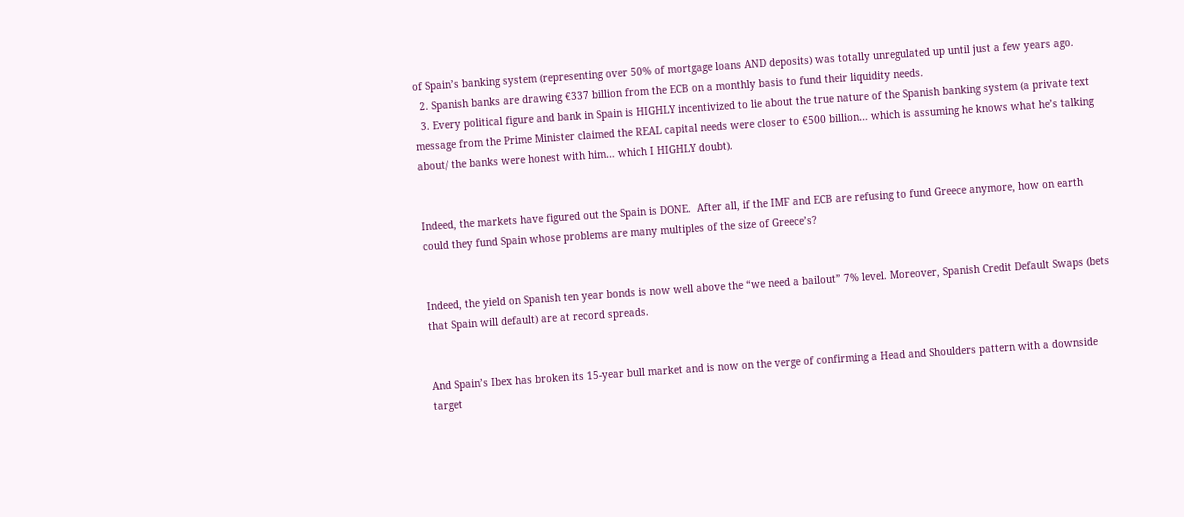of Spain’s banking system (representing over 50% of mortgage loans AND deposits) was totally unregulated up until just a few years ago.
  2. Spanish banks are drawing €337 billion from the ECB on a monthly basis to fund their liquidity needs.
  3. Every political figure and bank in Spain is HIGHLY incentivized to lie about the true nature of the Spanish banking system (a private text message from the Prime Minister claimed the REAL capital needs were closer to €500 billion… which is assuming he knows what he’s talking about/ the banks were honest with him… which I HIGHLY doubt).


Indeed, the markets have figured out the Spain is DONE.  After all, if the IMF and ECB are refusing to fund Greece anymore, how on earth could they fund Spain whose problems are many multiples of the size of Greece’s?


Indeed, the yield on Spanish ten year bonds is now well above the “we need a bailout” 7% level. Moreover, Spanish Credit Default Swaps (bets that Spain will default) are at record spreads.


And Spain’s Ibex has broken its 15-year bull market and is now on the verge of confirming a Head and Shoulders pattern with a downside target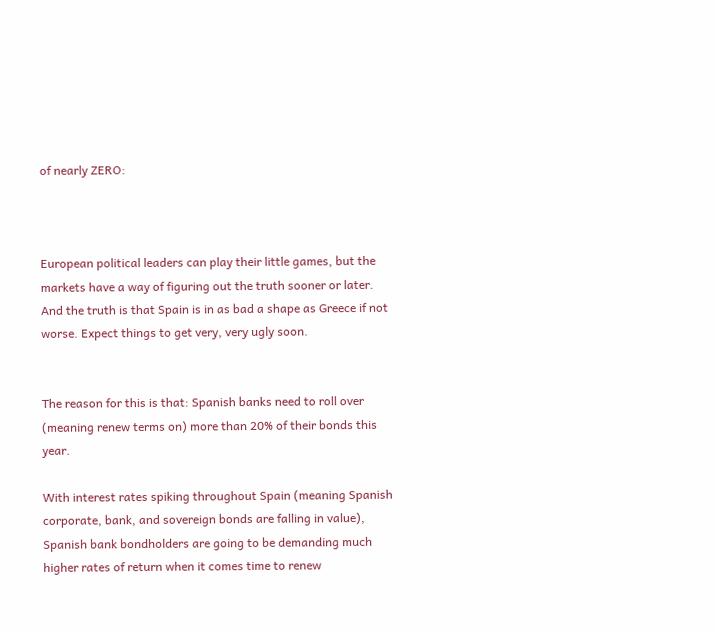of nearly ZERO:



European political leaders can play their little games, but the markets have a way of figuring out the truth sooner or later. And the truth is that Spain is in as bad a shape as Greece if not worse. Expect things to get very, very ugly soon.


The reason for this is that: Spanish banks need to roll over (meaning renew terms on) more than 20% of their bonds this year.

With interest rates spiking throughout Spain (meaning Spanish corporate, bank, and sovereign bonds are falling in value), Spanish bank bondholders are going to be demanding much higher rates of return when it comes time to renew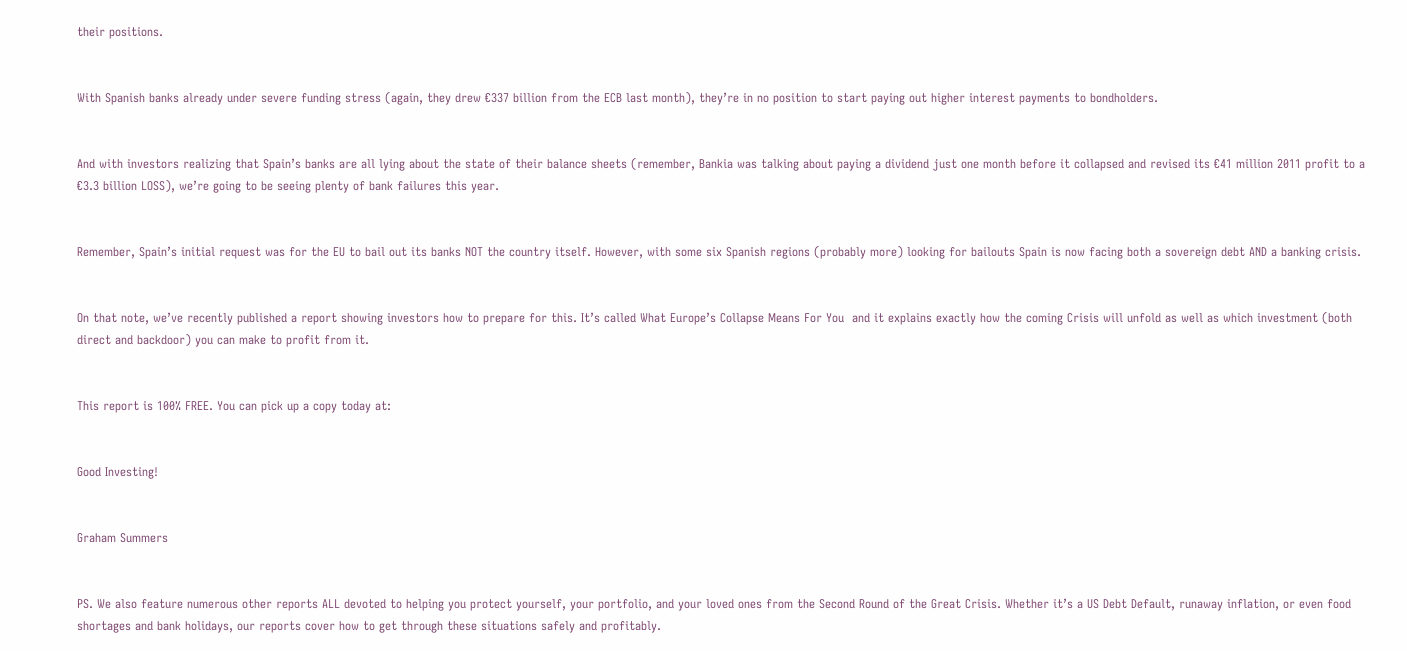their positions.


With Spanish banks already under severe funding stress (again, they drew €337 billion from the ECB last month), they’re in no position to start paying out higher interest payments to bondholders.


And with investors realizing that Spain’s banks are all lying about the state of their balance sheets (remember, Bankia was talking about paying a dividend just one month before it collapsed and revised its €41 million 2011 profit to a €3.3 billion LOSS), we’re going to be seeing plenty of bank failures this year.


Remember, Spain’s initial request was for the EU to bail out its banks NOT the country itself. However, with some six Spanish regions (probably more) looking for bailouts Spain is now facing both a sovereign debt AND a banking crisis.


On that note, we’ve recently published a report showing investors how to prepare for this. It’s called What Europe’s Collapse Means For You  and it explains exactly how the coming Crisis will unfold as well as which investment (both direct and backdoor) you can make to profit from it.


This report is 100% FREE. You can pick up a copy today at:


Good Investing!


Graham Summers


PS. We also feature numerous other reports ALL devoted to helping you protect yourself, your portfolio, and your loved ones from the Second Round of the Great Crisis. Whether it’s a US Debt Default, runaway inflation, or even food shortages and bank holidays, our reports cover how to get through these situations safely and profitably.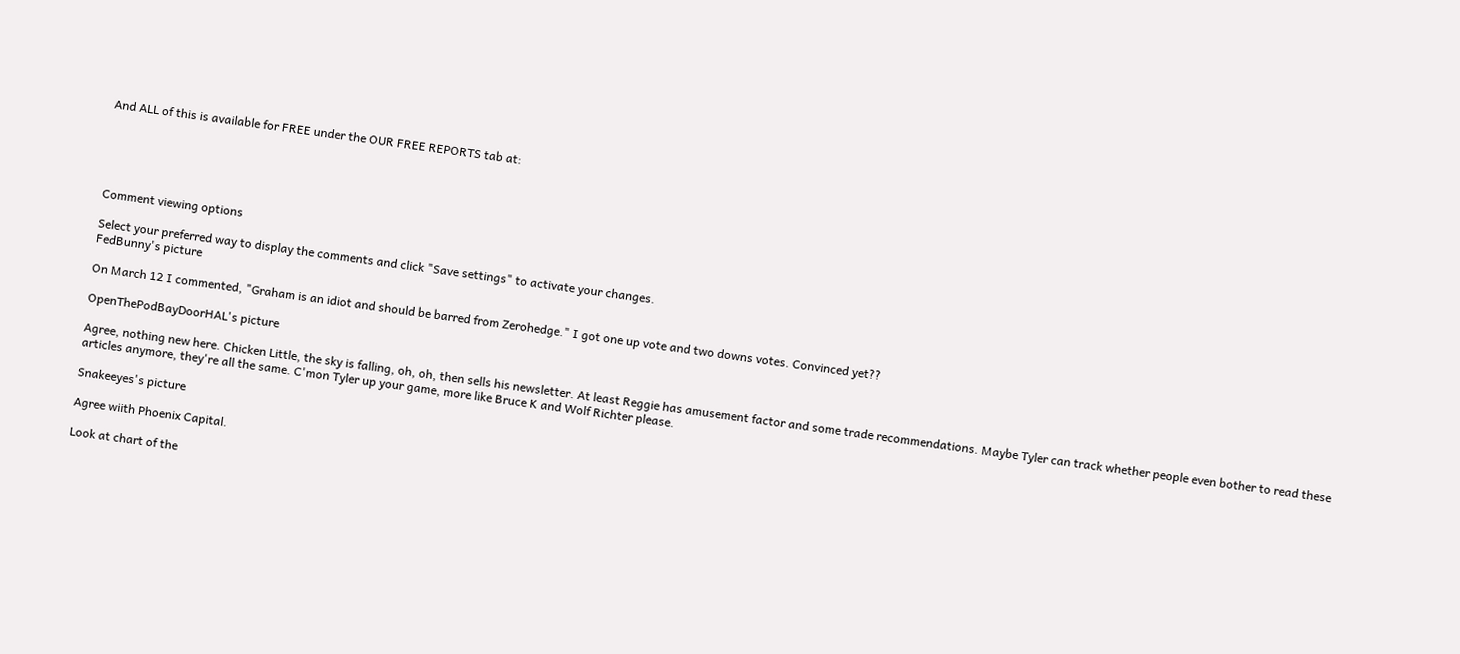And ALL of this is available for FREE under the OUR FREE REPORTS tab at:





Comment viewing options

Select your preferred way to display the comments and click "Save settings" to activate your changes.
FedBunny's picture

On March 12 I commented, "Graham is an idiot and should be barred from Zerohedge." I got one up vote and two downs votes. Convinced yet??

OpenThePodBayDoorHAL's picture

Agree, nothing new here. Chicken Little, the sky is falling, oh, oh, then sells his newsletter. At least Reggie has amusement factor and some trade recommendations. Maybe Tyler can track whether people even bother to read these articles anymore, they're all the same. C'mon Tyler up your game, more like Bruce K and Wolf Richter please.

Snakeeyes's picture

Agree wiith Phoenix Capital.

Look at chart of the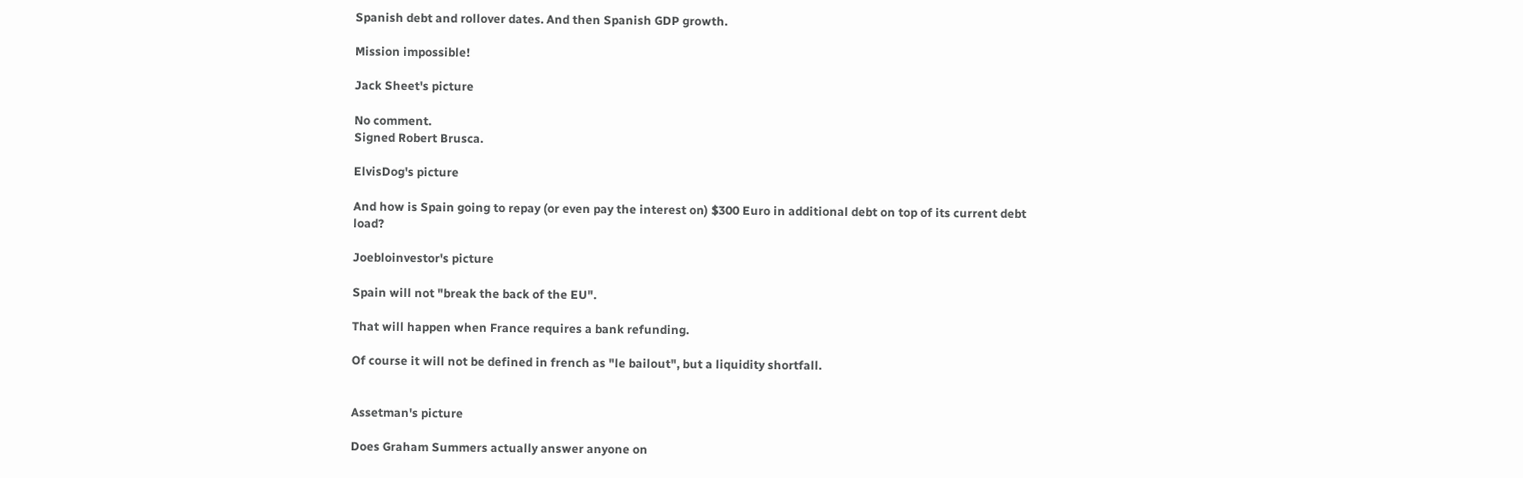Spanish debt and rollover dates. And then Spanish GDP growth.

Mission impossible!

Jack Sheet's picture

No comment.
Signed Robert Brusca.

ElvisDog's picture

And how is Spain going to repay (or even pay the interest on) $300 Euro in additional debt on top of its current debt load?

Joebloinvestor's picture

Spain will not "break the back of the EU".

That will happen when France requires a bank refunding.

Of course it will not be defined in french as "le bailout", but a liquidity shortfall.


Assetman's picture

Does Graham Summers actually answer anyone on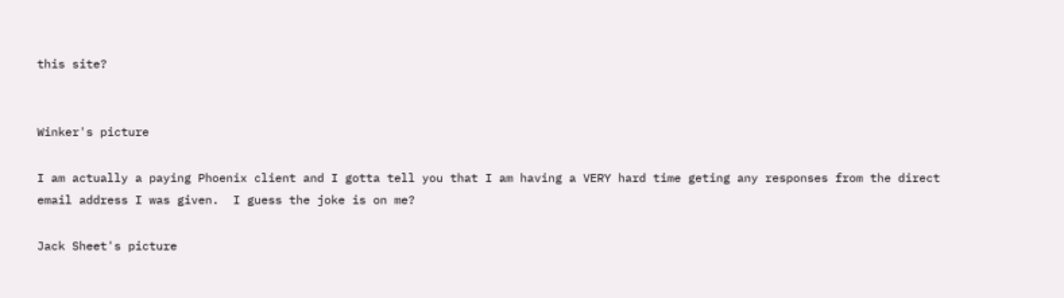this site?


Winker's picture

I am actually a paying Phoenix client and I gotta tell you that I am having a VERY hard time geting any responses from the direct email address I was given.  I guess the joke is on me?

Jack Sheet's picture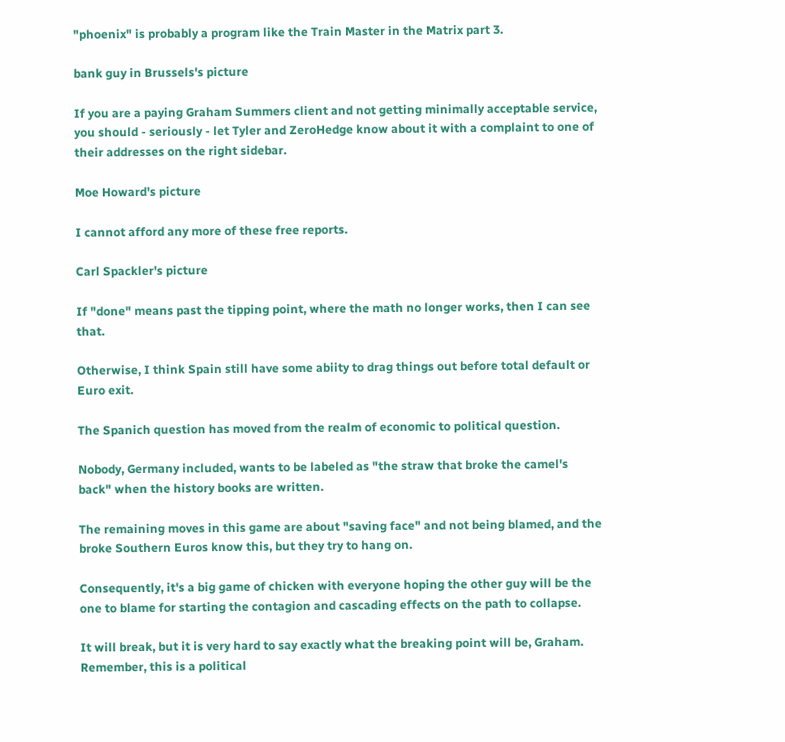"phoenix" is probably a program like the Train Master in the Matrix part 3.

bank guy in Brussels's picture

If you are a paying Graham Summers client and not getting minimally acceptable service, you should - seriously - let Tyler and ZeroHedge know about it with a complaint to one of their addresses on the right sidebar.

Moe Howard's picture

I cannot afford any more of these free reports.

Carl Spackler's picture

If "done" means past the tipping point, where the math no longer works, then I can see that.

Otherwise, I think Spain still have some abiity to drag things out before total default or Euro exit.

The Spanich question has moved from the realm of economic to political question.

Nobody, Germany included, wants to be labeled as "the straw that broke the camel's back" when the history books are written.

The remaining moves in this game are about "saving face" and not being blamed, and the broke Southern Euros know this, but they try to hang on.

Consequently, it's a big game of chicken with everyone hoping the other guy will be the one to blame for starting the contagion and cascading effects on the path to collapse.

It will break, but it is very hard to say exactly what the breaking point will be, Graham.  Remember, this is a political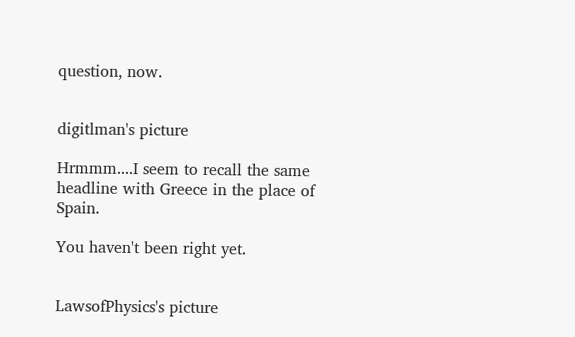question, now.


digitlman's picture

Hrmmm....I seem to recall the same headline with Greece in the place of Spain.

You haven't been right yet.


LawsofPhysics's picture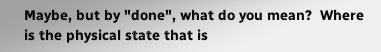Maybe, but by "done", what do you mean?  Where is the physical state that is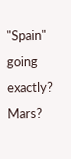"Spain" going exactly?  Mars?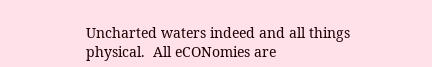Uncharted waters indeed and all things physical.  All eCONomies are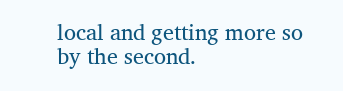local and getting more so by the second.